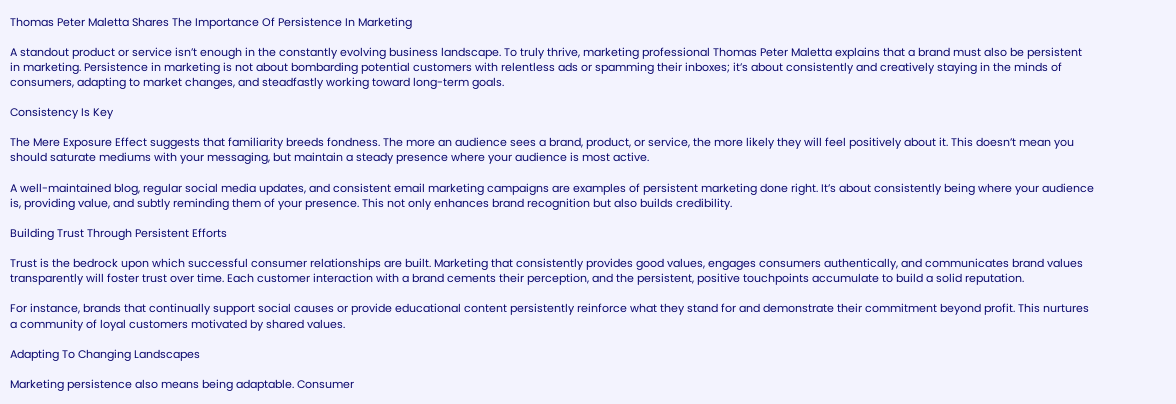Thomas Peter Maletta Shares The Importance Of Persistence In Marketing

A standout product or service isn’t enough in the constantly evolving business landscape. To truly thrive, marketing professional Thomas Peter Maletta explains that a brand must also be persistent in marketing. Persistence in marketing is not about bombarding potential customers with relentless ads or spamming their inboxes; it’s about consistently and creatively staying in the minds of consumers, adapting to market changes, and steadfastly working toward long-term goals.

Consistency Is Key

The Mere Exposure Effect suggests that familiarity breeds fondness. The more an audience sees a brand, product, or service, the more likely they will feel positively about it. This doesn’t mean you should saturate mediums with your messaging, but maintain a steady presence where your audience is most active.

A well-maintained blog, regular social media updates, and consistent email marketing campaigns are examples of persistent marketing done right. It’s about consistently being where your audience is, providing value, and subtly reminding them of your presence. This not only enhances brand recognition but also builds credibility.

Building Trust Through Persistent Efforts

Trust is the bedrock upon which successful consumer relationships are built. Marketing that consistently provides good values, engages consumers authentically, and communicates brand values transparently will foster trust over time. Each customer interaction with a brand cements their perception, and the persistent, positive touchpoints accumulate to build a solid reputation.

For instance, brands that continually support social causes or provide educational content persistently reinforce what they stand for and demonstrate their commitment beyond profit. This nurtures a community of loyal customers motivated by shared values.

Adapting To Changing Landscapes

Marketing persistence also means being adaptable. Consumer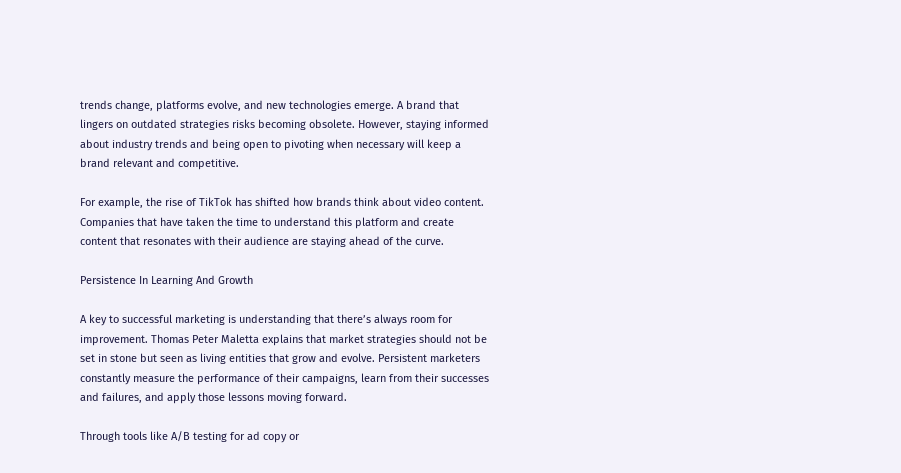trends change, platforms evolve, and new technologies emerge. A brand that lingers on outdated strategies risks becoming obsolete. However, staying informed about industry trends and being open to pivoting when necessary will keep a brand relevant and competitive.

For example, the rise of TikTok has shifted how brands think about video content. Companies that have taken the time to understand this platform and create content that resonates with their audience are staying ahead of the curve.

Persistence In Learning And Growth

A key to successful marketing is understanding that there’s always room for improvement. Thomas Peter Maletta explains that market strategies should not be set in stone but seen as living entities that grow and evolve. Persistent marketers constantly measure the performance of their campaigns, learn from their successes and failures, and apply those lessons moving forward.

Through tools like A/B testing for ad copy or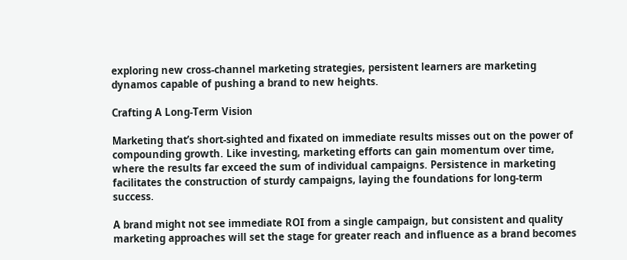exploring new cross-channel marketing strategies, persistent learners are marketing dynamos capable of pushing a brand to new heights.

Crafting A Long-Term Vision

Marketing that’s short-sighted and fixated on immediate results misses out on the power of compounding growth. Like investing, marketing efforts can gain momentum over time, where the results far exceed the sum of individual campaigns. Persistence in marketing facilitates the construction of sturdy campaigns, laying the foundations for long-term success.

A brand might not see immediate ROI from a single campaign, but consistent and quality marketing approaches will set the stage for greater reach and influence as a brand becomes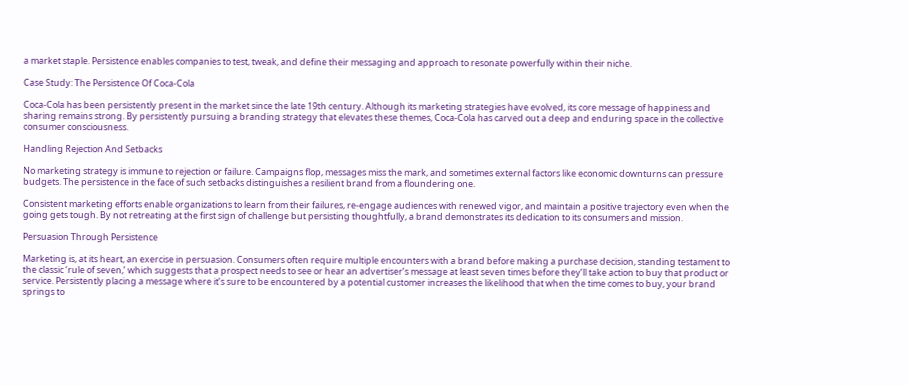a market staple. Persistence enables companies to test, tweak, and define their messaging and approach to resonate powerfully within their niche.

Case Study: The Persistence Of Coca-Cola

Coca-Cola has been persistently present in the market since the late 19th century. Although its marketing strategies have evolved, its core message of happiness and sharing remains strong. By persistently pursuing a branding strategy that elevates these themes, Coca-Cola has carved out a deep and enduring space in the collective consumer consciousness.

Handling Rejection And Setbacks

No marketing strategy is immune to rejection or failure. Campaigns flop, messages miss the mark, and sometimes external factors like economic downturns can pressure budgets. The persistence in the face of such setbacks distinguishes a resilient brand from a floundering one.

Consistent marketing efforts enable organizations to learn from their failures, re-engage audiences with renewed vigor, and maintain a positive trajectory even when the going gets tough. By not retreating at the first sign of challenge but persisting thoughtfully, a brand demonstrates its dedication to its consumers and mission.

Persuasion Through Persistence

Marketing is, at its heart, an exercise in persuasion. Consumers often require multiple encounters with a brand before making a purchase decision, standing testament to the classic ‘rule of seven,’ which suggests that a prospect needs to see or hear an advertiser’s message at least seven times before they’ll take action to buy that product or service. Persistently placing a message where it’s sure to be encountered by a potential customer increases the likelihood that when the time comes to buy, your brand springs to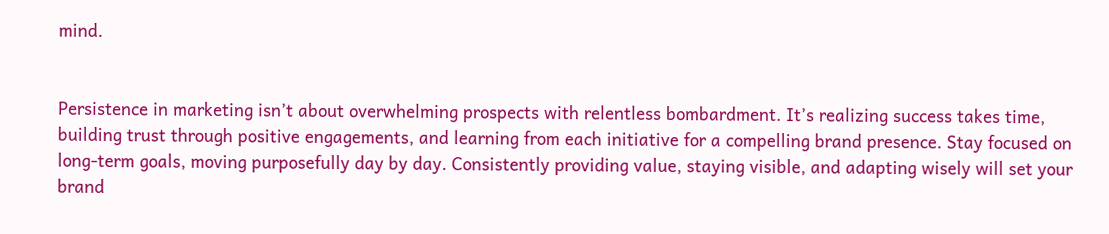mind.


Persistence in marketing isn’t about overwhelming prospects with relentless bombardment. It’s realizing success takes time, building trust through positive engagements, and learning from each initiative for a compelling brand presence. Stay focused on long-term goals, moving purposefully day by day. Consistently providing value, staying visible, and adapting wisely will set your brand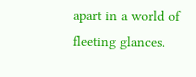apart in a world of fleeting glances.